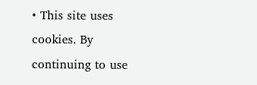• This site uses cookies. By continuing to use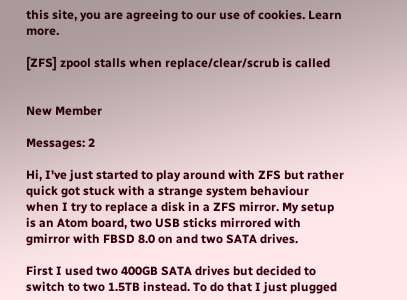this site, you are agreeing to our use of cookies. Learn more.

[ZFS] zpool stalls when replace/clear/scrub is called


New Member

Messages: 2

Hi, I've just started to play around with ZFS but rather quick got stuck with a strange system behaviour when I try to replace a disk in a ZFS mirror. My setup is an Atom board, two USB sticks mirrored with gmirror with FBSD 8.0 on and two SATA drives.

First I used two 400GB SATA drives but decided to switch to two 1.5TB instead. To do that I just plugged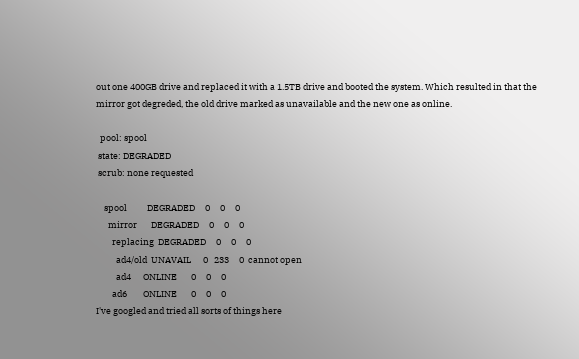out one 400GB drive and replaced it with a 1.5TB drive and booted the system. Which resulted in that the mirror got degreded, the old drive marked as unavailable and the new one as online.

  pool: spool
 state: DEGRADED
 scrub: none requested

    spool          DEGRADED     0     0     0
      mirror       DEGRADED     0     0     0
        replacing  DEGRADED     0     0     0
          ad4/old  UNAVAIL      0   233     0  cannot open
          ad4      ONLINE       0     0     0
        ad6        ONLINE       0     0     0
I've googled and tried all sorts of things here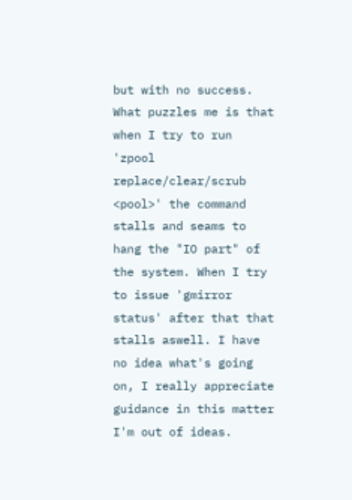but with no success. What puzzles me is that when I try to run 'zpool replace/clear/scrub <pool>' the command stalls and seams to hang the "IO part" of the system. When I try to issue 'gmirror status' after that that stalls aswell. I have no idea what's going on, I really appreciate guidance in this matter I'm out of ideas.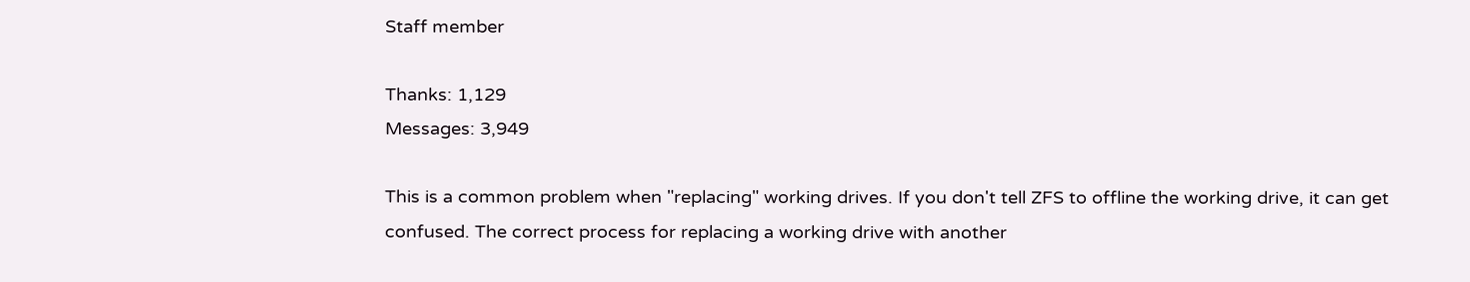Staff member

Thanks: 1,129
Messages: 3,949

This is a common problem when "replacing" working drives. If you don't tell ZFS to offline the working drive, it can get confused. The correct process for replacing a working drive with another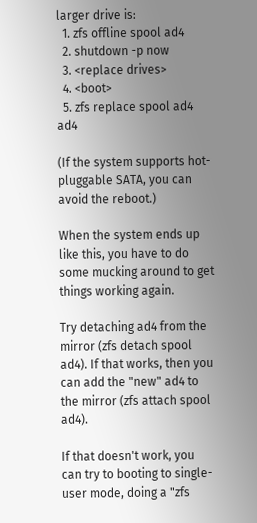larger drive is:
  1. zfs offline spool ad4
  2. shutdown -p now
  3. <replace drives>
  4. <boot>
  5. zfs replace spool ad4 ad4

(If the system supports hot-pluggable SATA, you can avoid the reboot.)

When the system ends up like this, you have to do some mucking around to get things working again.

Try detaching ad4 from the mirror (zfs detach spool ad4). If that works, then you can add the "new" ad4 to the mirror (zfs attach spool ad4).

If that doesn't work, you can try to booting to single-user mode, doing a "zfs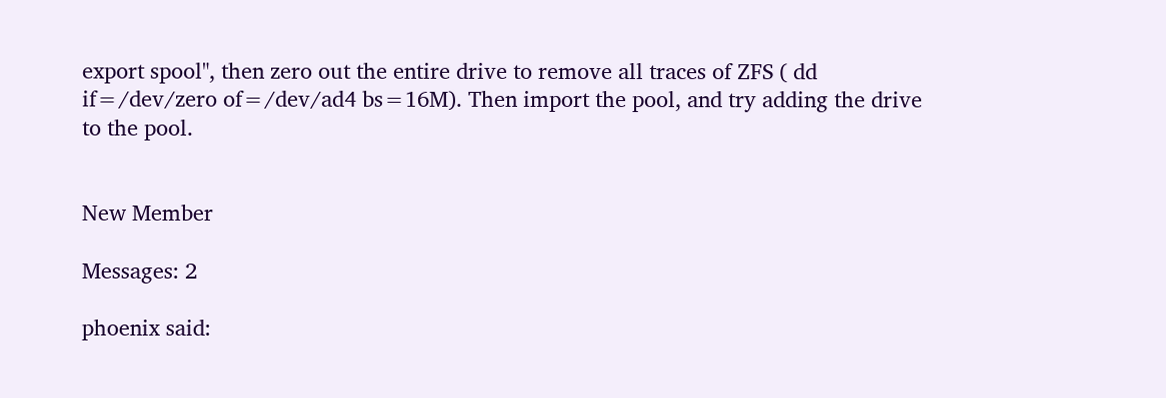export spool", then zero out the entire drive to remove all traces of ZFS ( dd if=/dev/zero of=/dev/ad4 bs=16M). Then import the pool, and try adding the drive to the pool.


New Member

Messages: 2

phoenix said: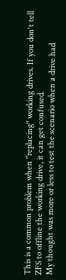This is a common problem when "replacing" working drives. If you don't tell ZFS to offline the working drive, it can get confused.
My thought was more or less to test the scenario when a drive had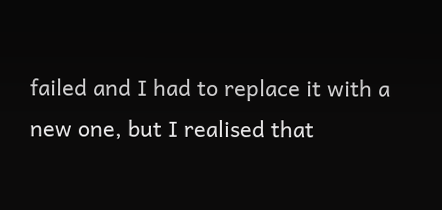failed and I had to replace it with a new one, but I realised that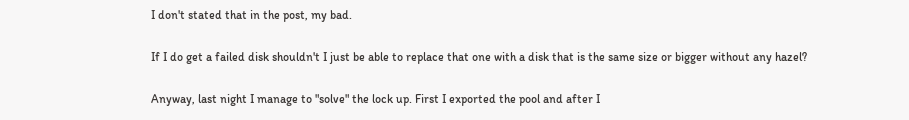I don't stated that in the post, my bad.

If I do get a failed disk shouldn't I just be able to replace that one with a disk that is the same size or bigger without any hazel?

Anyway, last night I manage to "solve" the lock up. First I exported the pool and after I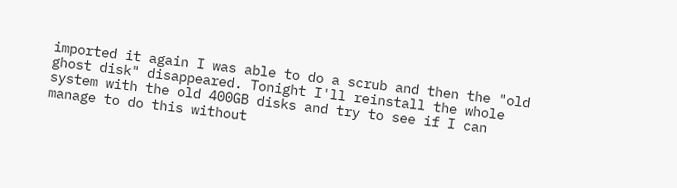imported it again I was able to do a scrub and then the "old ghost disk" disappeared. Tonight I'll reinstall the whole system with the old 400GB disks and try to see if I can manage to do this without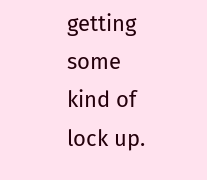getting some kind of lock up.